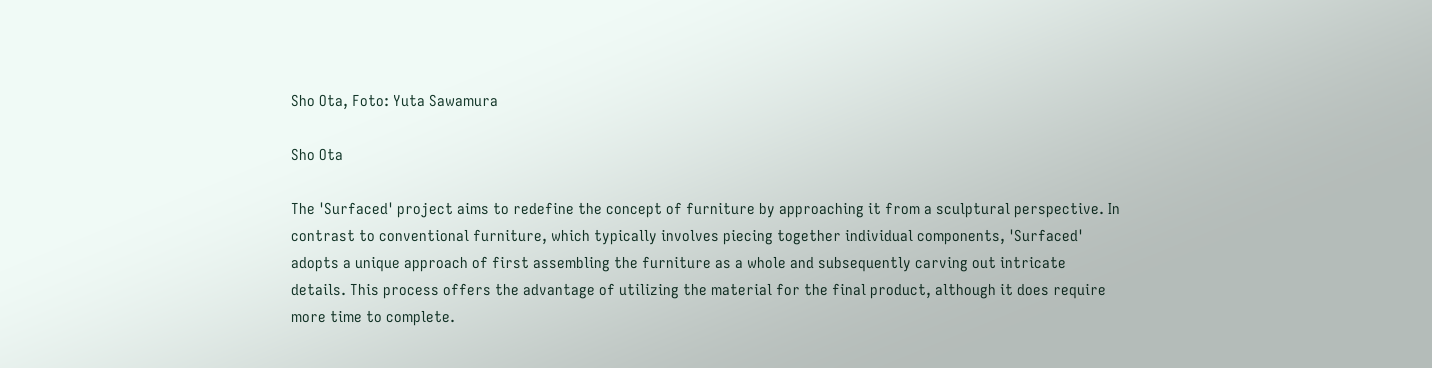Sho Ota, Foto: Yuta Sawamura

Sho Ota

The 'Surfaced' project aims to redefine the concept of furniture by approaching it from a sculptural perspective. In contrast to conventional furniture, which typically involves piecing together individual components, 'Surfaced' adopts a unique approach of first assembling the furniture as a whole and subsequently carving out intricate details. This process offers the advantage of utilizing the material for the final product, although it does require more time to complete.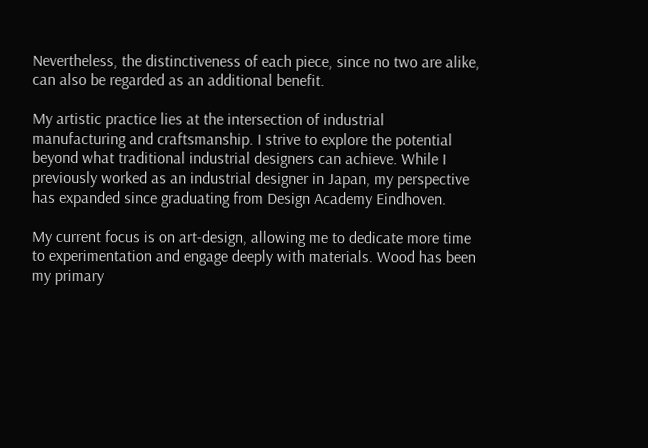Nevertheless, the distinctiveness of each piece, since no two are alike, can also be regarded as an additional benefit.

My artistic practice lies at the intersection of industrial manufacturing and craftsmanship. I strive to explore the potential beyond what traditional industrial designers can achieve. While I previously worked as an industrial designer in Japan, my perspective has expanded since graduating from Design Academy Eindhoven.

My current focus is on art-design, allowing me to dedicate more time to experimentation and engage deeply with materials. Wood has been my primary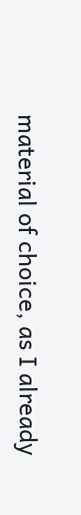material of choice, as I already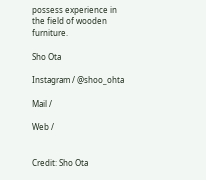possess experience in the field of wooden furniture.

Sho Ota

Instagram / @shoo_ohta

Mail /

Web /


Credit: Sho Ota